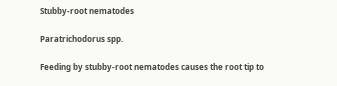Stubby-root nematodes

Paratrichodorus spp.

Feeding by stubby-root nematodes causes the root tip to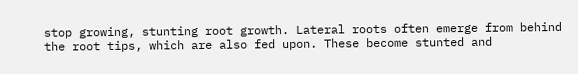stop growing, stunting root growth. Lateral roots often emerge from behind the root tips, which are also fed upon. These become stunted and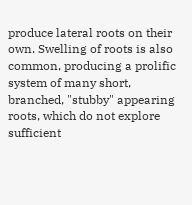produce lateral roots on their own. Swelling of roots is also common, producing a prolific system of many short, branched, "stubby" appearing roots, which do not explore sufficient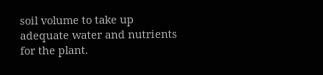soil volume to take up adequate water and nutrients for the plant.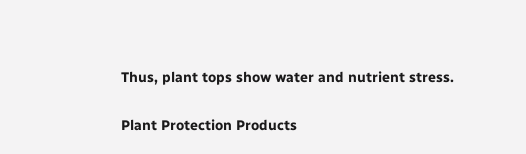Thus, plant tops show water and nutrient stress.

Plant Protection Products